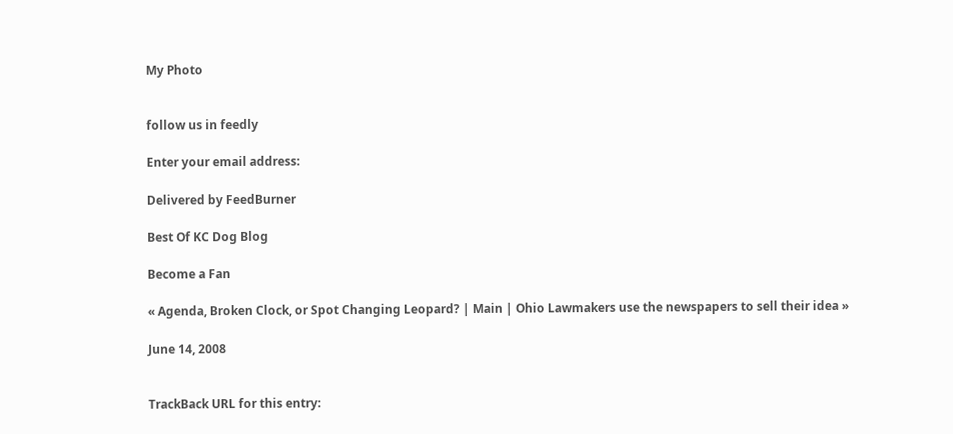My Photo


follow us in feedly

Enter your email address:

Delivered by FeedBurner

Best Of KC Dog Blog

Become a Fan

« Agenda, Broken Clock, or Spot Changing Leopard? | Main | Ohio Lawmakers use the newspapers to sell their idea »

June 14, 2008


TrackBack URL for this entry: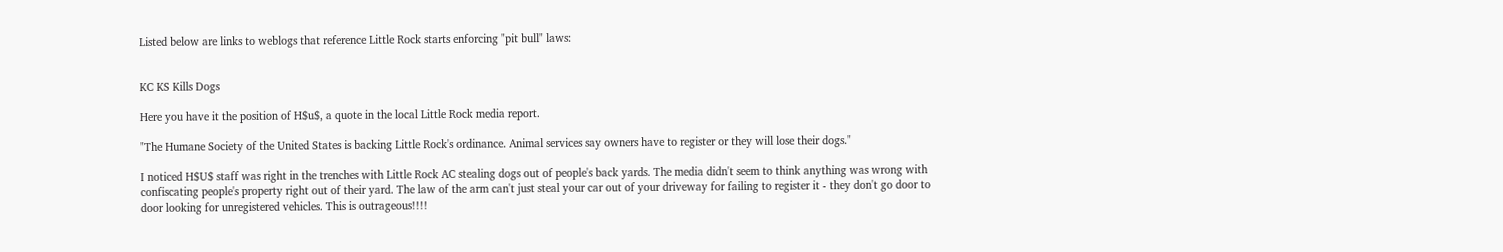Listed below are links to weblogs that reference Little Rock starts enforcing "pit bull" laws:


KC KS Kills Dogs

Here you have it the position of H$u$, a quote in the local Little Rock media report.

"The Humane Society of the United States is backing Little Rock's ordinance. Animal services say owners have to register or they will lose their dogs."

I noticed H$U$ staff was right in the trenches with Little Rock AC stealing dogs out of people's back yards. The media didn't seem to think anything was wrong with confiscating people's property right out of their yard. The law of the arm can't just steal your car out of your driveway for failing to register it - they don't go door to door looking for unregistered vehicles. This is outrageous!!!!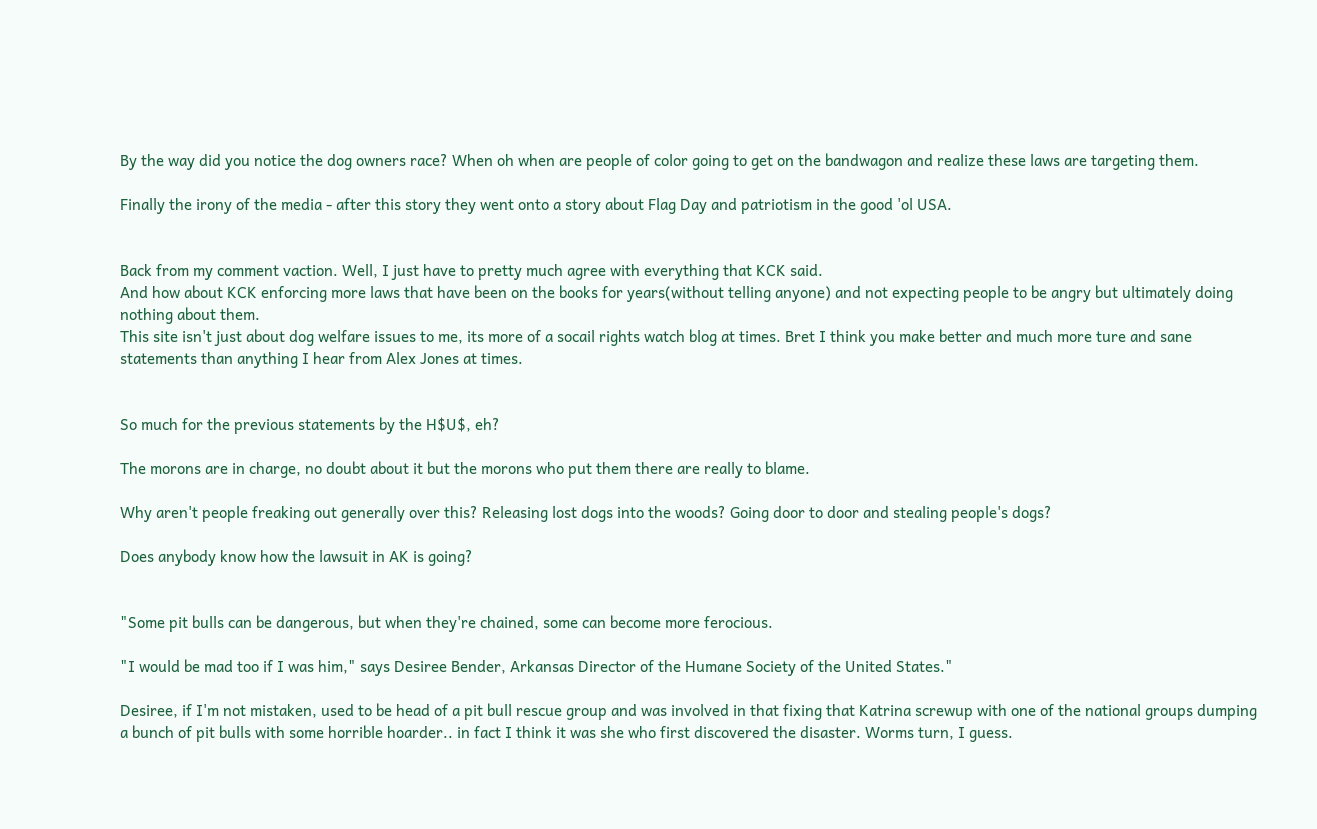By the way did you notice the dog owners race? When oh when are people of color going to get on the bandwagon and realize these laws are targeting them.

Finally the irony of the media - after this story they went onto a story about Flag Day and patriotism in the good 'ol USA.


Back from my comment vaction. Well, I just have to pretty much agree with everything that KCK said.
And how about KCK enforcing more laws that have been on the books for years(without telling anyone) and not expecting people to be angry but ultimately doing nothing about them.
This site isn't just about dog welfare issues to me, its more of a socail rights watch blog at times. Bret I think you make better and much more ture and sane statements than anything I hear from Alex Jones at times.


So much for the previous statements by the H$U$, eh?

The morons are in charge, no doubt about it but the morons who put them there are really to blame.

Why aren't people freaking out generally over this? Releasing lost dogs into the woods? Going door to door and stealing people's dogs?

Does anybody know how the lawsuit in AK is going?


"Some pit bulls can be dangerous, but when they're chained, some can become more ferocious.

"I would be mad too if I was him," says Desiree Bender, Arkansas Director of the Humane Society of the United States."

Desiree, if I'm not mistaken, used to be head of a pit bull rescue group and was involved in that fixing that Katrina screwup with one of the national groups dumping a bunch of pit bulls with some horrible hoarder.. in fact I think it was she who first discovered the disaster. Worms turn, I guess.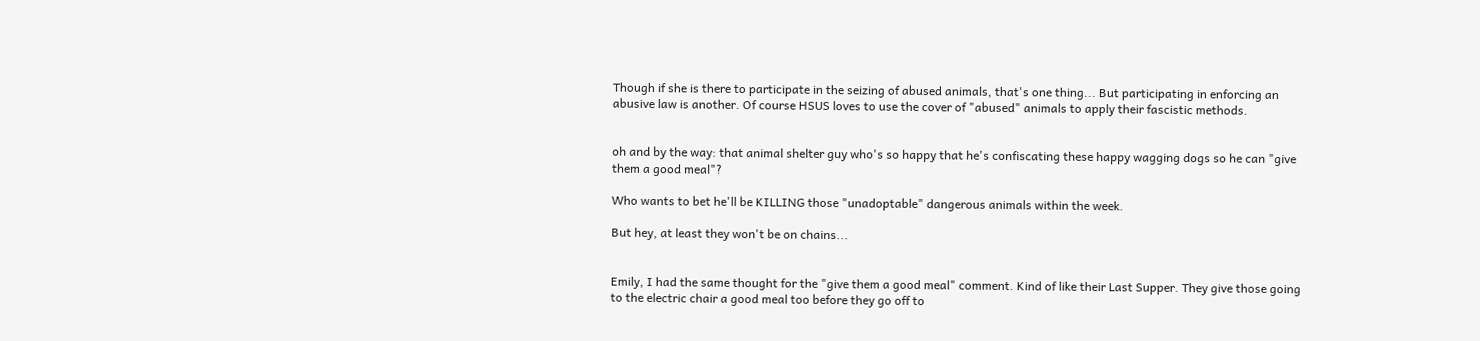Though if she is there to participate in the seizing of abused animals, that's one thing... But participating in enforcing an abusive law is another. Of course HSUS loves to use the cover of "abused" animals to apply their fascistic methods.


oh and by the way: that animal shelter guy who's so happy that he's confiscating these happy wagging dogs so he can "give them a good meal"?

Who wants to bet he'll be KILLING those "unadoptable" dangerous animals within the week.

But hey, at least they won't be on chains...


Emily, I had the same thought for the "give them a good meal" comment. Kind of like their Last Supper. They give those going to the electric chair a good meal too before they go off to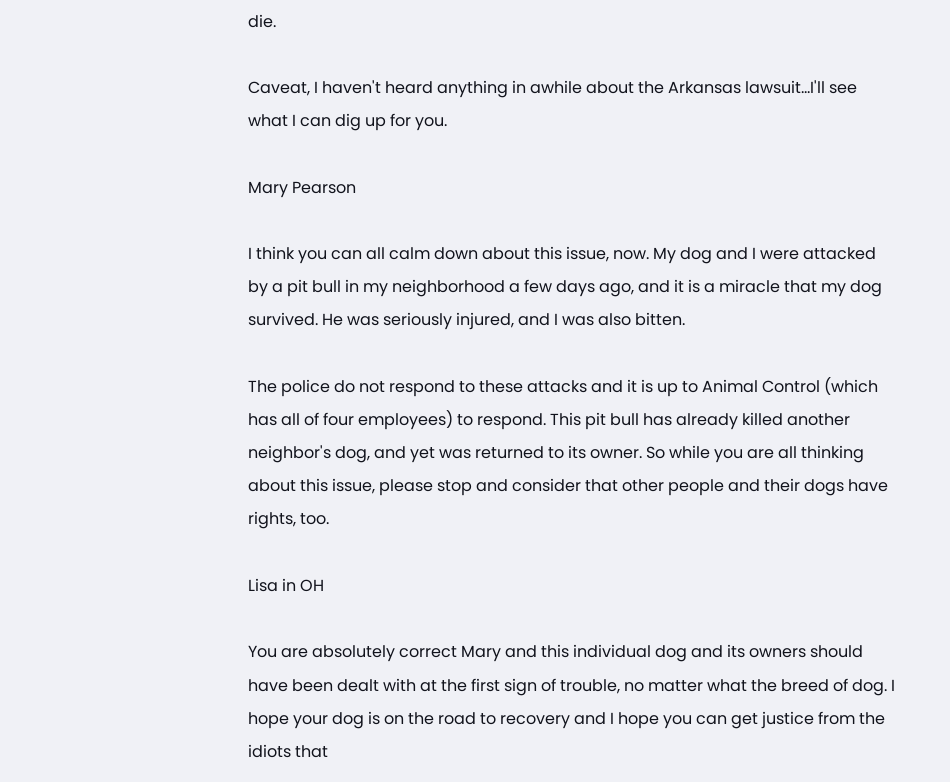die.

Caveat, I haven't heard anything in awhile about the Arkansas lawsuit...I'll see what I can dig up for you.

Mary Pearson

I think you can all calm down about this issue, now. My dog and I were attacked by a pit bull in my neighborhood a few days ago, and it is a miracle that my dog survived. He was seriously injured, and I was also bitten.

The police do not respond to these attacks and it is up to Animal Control (which has all of four employees) to respond. This pit bull has already killed another neighbor's dog, and yet was returned to its owner. So while you are all thinking about this issue, please stop and consider that other people and their dogs have rights, too.

Lisa in OH

You are absolutely correct Mary and this individual dog and its owners should have been dealt with at the first sign of trouble, no matter what the breed of dog. I hope your dog is on the road to recovery and I hope you can get justice from the idiots that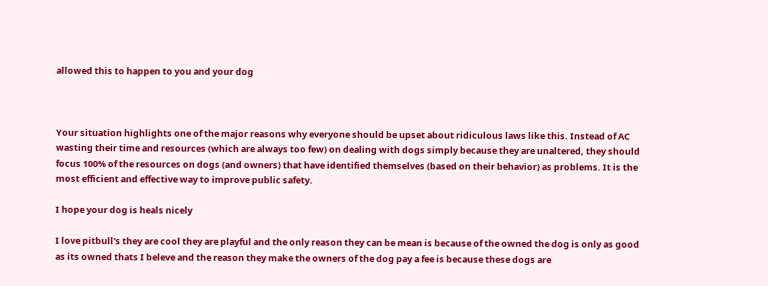allowed this to happen to you and your dog



Your situation highlights one of the major reasons why everyone should be upset about ridiculous laws like this. Instead of AC wasting their time and resources (which are always too few) on dealing with dogs simply because they are unaltered, they should focus 100% of the resources on dogs (and owners) that have identified themselves (based on their behavior) as problems. It is the most efficient and effective way to improve public safety.

I hope your dog is heals nicely

I love pitbull's they are cool they are playful and the only reason they can be mean is because of the owned the dog is only as good as its owned thats I beleve and the reason they make the owners of the dog pay a fee is because these dogs are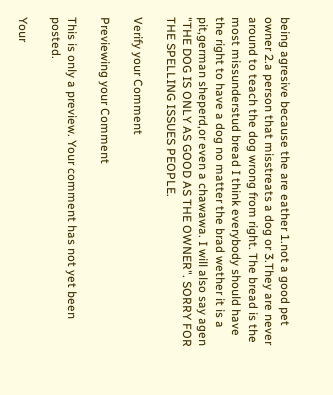being agresive because the are eather 1.not a good pet owner 2.a person that misstreats a dog or 3.They are never around to teach the dog wrong from right. The bread is the most missunderstud bread I think everybody should have the right to have a dog no matter the brad wether it is a pit,german sheperd,or even a chawawa. I will also say agen "THE DOG IS ONLY AS GOOD AS THE OWNER". SORRY FOR THE SPELLING ISSUES PEOPLE.

Verify your Comment

Previewing your Comment

This is only a preview. Your comment has not yet been posted.

Your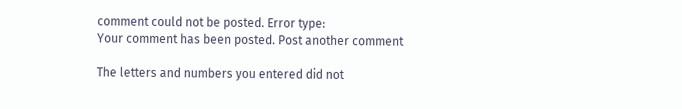comment could not be posted. Error type:
Your comment has been posted. Post another comment

The letters and numbers you entered did not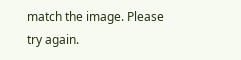match the image. Please try again.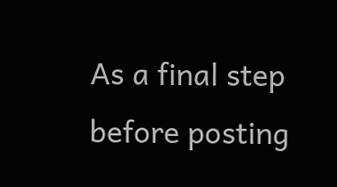As a final step before posting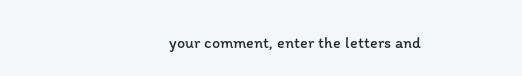your comment, enter the letters and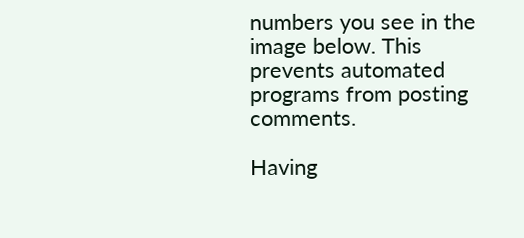numbers you see in the image below. This prevents automated programs from posting comments.

Having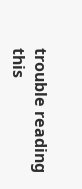trouble reading this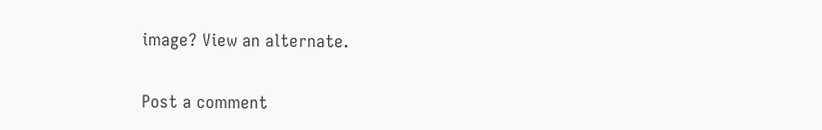image? View an alternate.


Post a comment